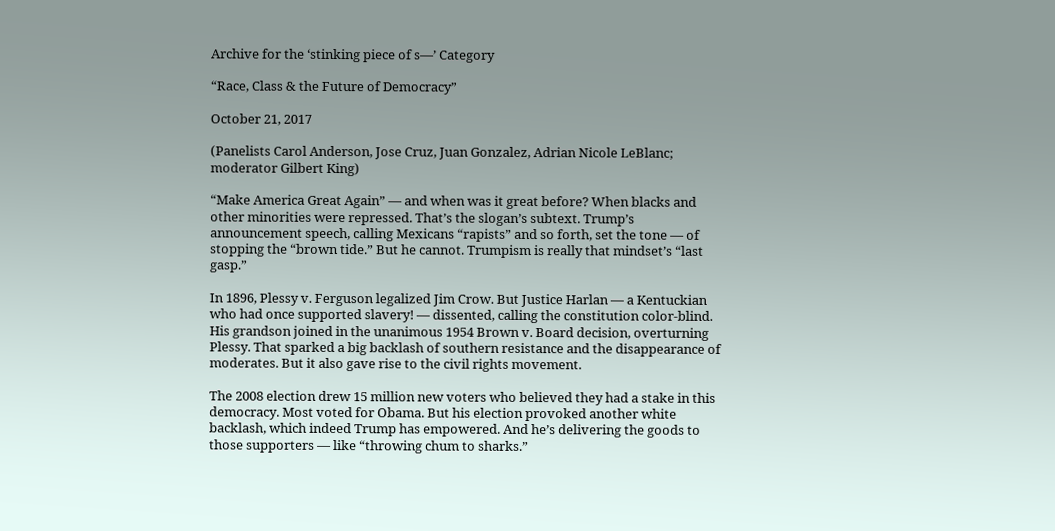Archive for the ‘stinking piece of s—’ Category

“Race, Class & the Future of Democracy”

October 21, 2017

(Panelists Carol Anderson, Jose Cruz, Juan Gonzalez, Adrian Nicole LeBlanc; moderator Gilbert King)

“Make America Great Again” — and when was it great before? When blacks and other minorities were repressed. That’s the slogan’s subtext. Trump’s announcement speech, calling Mexicans “rapists” and so forth, set the tone — of stopping the “brown tide.” But he cannot. Trumpism is really that mindset’s “last gasp.”

In 1896, Plessy v. Ferguson legalized Jim Crow. But Justice Harlan — a Kentuckian who had once supported slavery! — dissented, calling the constitution color-blind. His grandson joined in the unanimous 1954 Brown v. Board decision, overturning Plessy. That sparked a big backlash of southern resistance and the disappearance of moderates. But it also gave rise to the civil rights movement.

The 2008 election drew 15 million new voters who believed they had a stake in this democracy. Most voted for Obama. But his election provoked another white backlash, which indeed Trump has empowered. And he’s delivering the goods to those supporters — like “throwing chum to sharks.”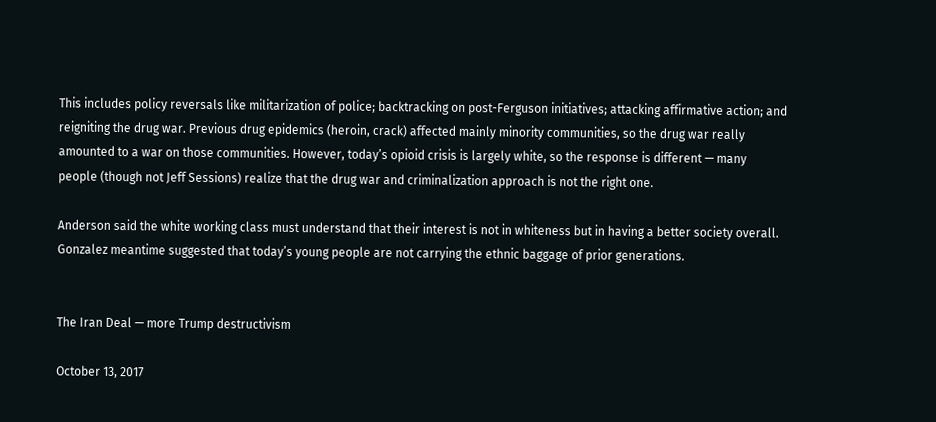This includes policy reversals like militarization of police; backtracking on post-Ferguson initiatives; attacking affirmative action; and reigniting the drug war. Previous drug epidemics (heroin, crack) affected mainly minority communities, so the drug war really amounted to a war on those communities. However, today’s opioid crisis is largely white, so the response is different — many people (though not Jeff Sessions) realize that the drug war and criminalization approach is not the right one.

Anderson said the white working class must understand that their interest is not in whiteness but in having a better society overall. Gonzalez meantime suggested that today’s young people are not carrying the ethnic baggage of prior generations.


The Iran Deal — more Trump destructivism

October 13, 2017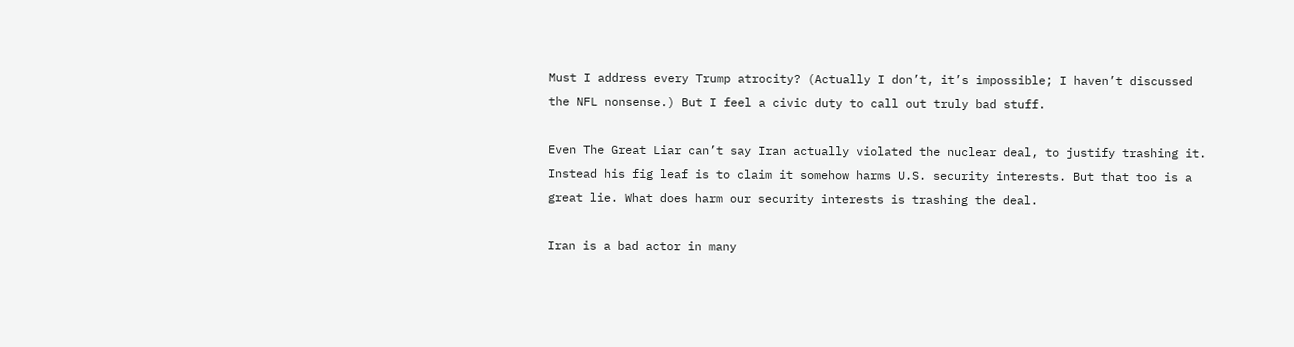Must I address every Trump atrocity? (Actually I don’t, it’s impossible; I haven’t discussed the NFL nonsense.) But I feel a civic duty to call out truly bad stuff.

Even The Great Liar can’t say Iran actually violated the nuclear deal, to justify trashing it. Instead his fig leaf is to claim it somehow harms U.S. security interests. But that too is a great lie. What does harm our security interests is trashing the deal.

Iran is a bad actor in many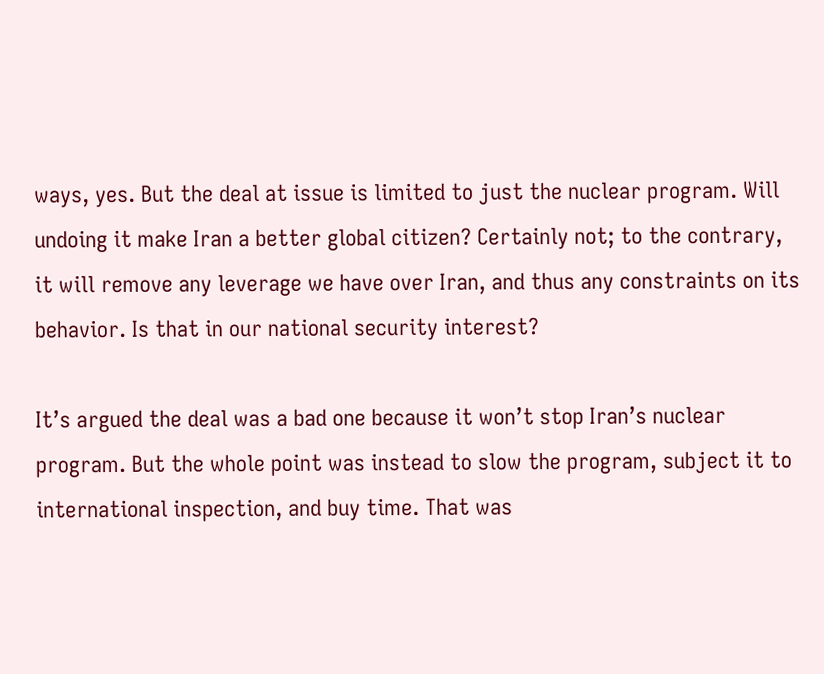ways, yes. But the deal at issue is limited to just the nuclear program. Will undoing it make Iran a better global citizen? Certainly not; to the contrary, it will remove any leverage we have over Iran, and thus any constraints on its behavior. Is that in our national security interest?

It’s argued the deal was a bad one because it won’t stop Iran’s nuclear program. But the whole point was instead to slow the program, subject it to international inspection, and buy time. That was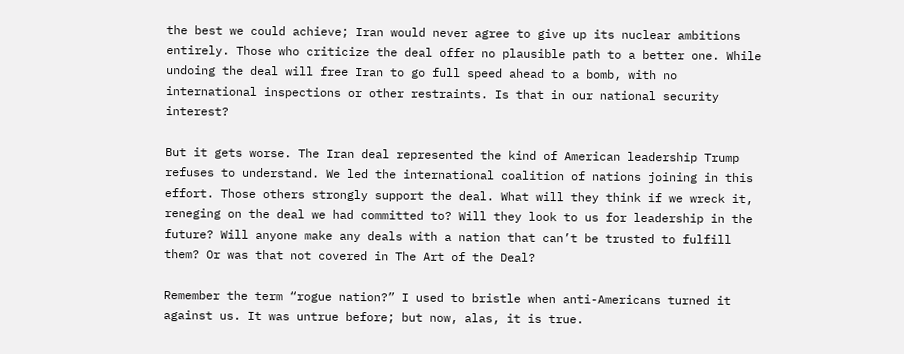the best we could achieve; Iran would never agree to give up its nuclear ambitions entirely. Those who criticize the deal offer no plausible path to a better one. While undoing the deal will free Iran to go full speed ahead to a bomb, with no international inspections or other restraints. Is that in our national security interest?

But it gets worse. The Iran deal represented the kind of American leadership Trump refuses to understand. We led the international coalition of nations joining in this effort. Those others strongly support the deal. What will they think if we wreck it, reneging on the deal we had committed to? Will they look to us for leadership in the future? Will anyone make any deals with a nation that can’t be trusted to fulfill them? Or was that not covered in The Art of the Deal?

Remember the term “rogue nation?” I used to bristle when anti-Americans turned it against us. It was untrue before; but now, alas, it is true.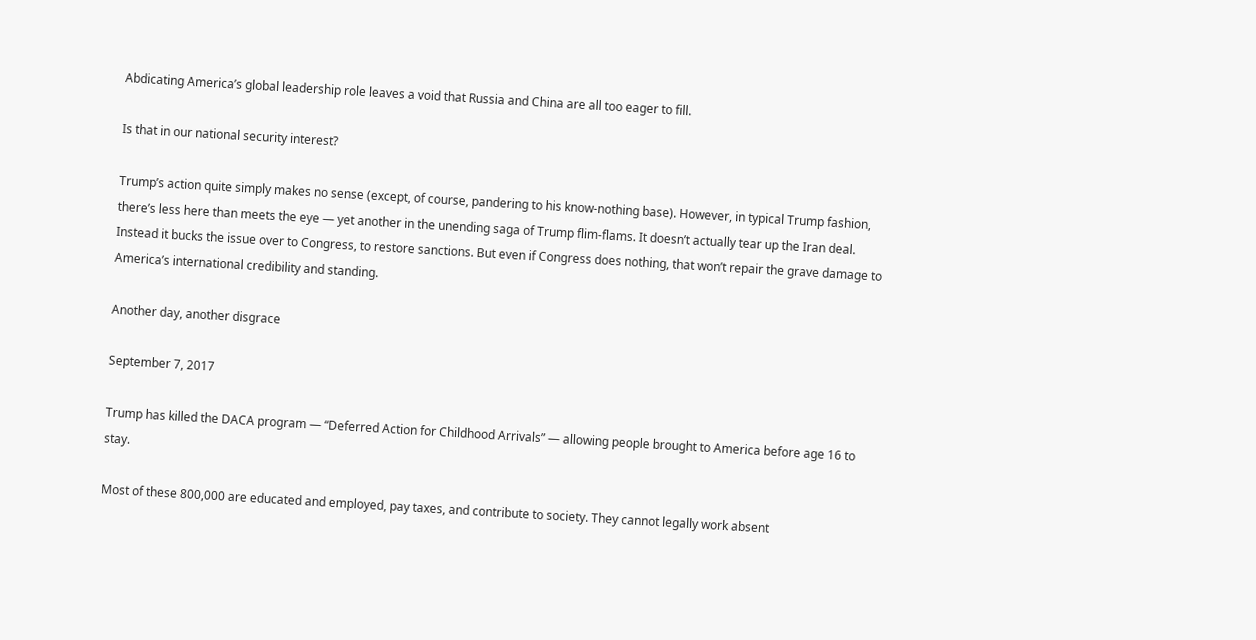Abdicating America’s global leadership role leaves a void that Russia and China are all too eager to fill.

Is that in our national security interest?

Trump’s action quite simply makes no sense (except, of course, pandering to his know-nothing base). However, in typical Trump fashion, there’s less here than meets the eye — yet another in the unending saga of Trump flim-flams. It doesn’t actually tear up the Iran deal. Instead it bucks the issue over to Congress, to restore sanctions. But even if Congress does nothing, that won’t repair the grave damage to America’s international credibility and standing.

Another day, another disgrace

September 7, 2017

Trump has killed the DACA program — “Deferred Action for Childhood Arrivals” — allowing people brought to America before age 16 to stay.

Most of these 800,000 are educated and employed, pay taxes, and contribute to society. They cannot legally work absent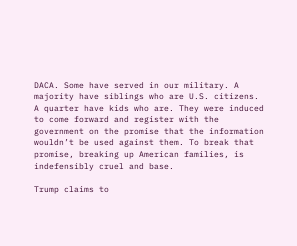DACA. Some have served in our military. A majority have siblings who are U.S. citizens. A quarter have kids who are. They were induced to come forward and register with the government on the promise that the information wouldn’t be used against them. To break that promise, breaking up American families, is indefensibly cruel and base.

Trump claims to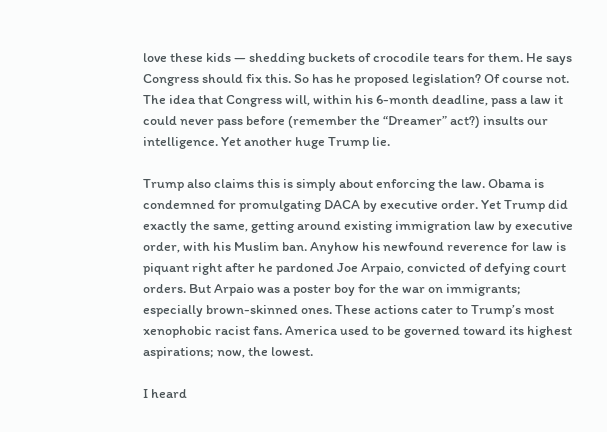love these kids — shedding buckets of crocodile tears for them. He says Congress should fix this. So has he proposed legislation? Of course not. The idea that Congress will, within his 6-month deadline, pass a law it could never pass before (remember the “Dreamer” act?) insults our intelligence. Yet another huge Trump lie.

Trump also claims this is simply about enforcing the law. Obama is condemned for promulgating DACA by executive order. Yet Trump did exactly the same, getting around existing immigration law by executive order, with his Muslim ban. Anyhow his newfound reverence for law is piquant right after he pardoned Joe Arpaio, convicted of defying court orders. But Arpaio was a poster boy for the war on immigrants; especially brown-skinned ones. These actions cater to Trump’s most xenophobic racist fans. America used to be governed toward its highest aspirations; now, the lowest.

I heard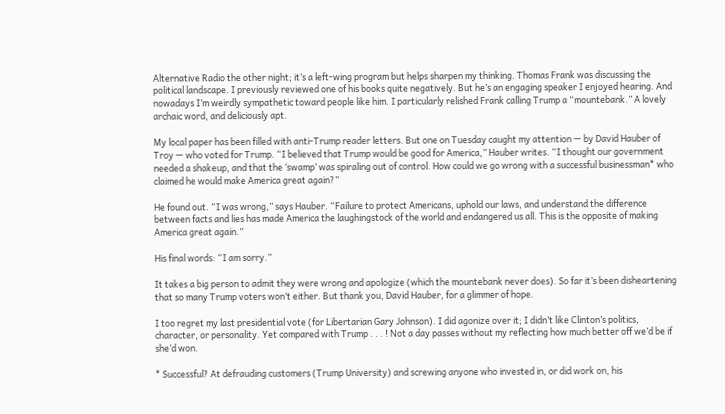Alternative Radio the other night; it’s a left-wing program but helps sharpen my thinking. Thomas Frank was discussing the political landscape. I previously reviewed one of his books quite negatively. But he’s an engaging speaker I enjoyed hearing. And nowadays I’m weirdly sympathetic toward people like him. I particularly relished Frank calling Trump a “mountebank.” A lovely archaic word, and deliciously apt.

My local paper has been filled with anti-Trump reader letters. But one on Tuesday caught my attention — by David Hauber of Troy — who voted for Trump. “I believed that Trump would be good for America,” Hauber writes. “I thought our government needed a shakeup, and that the ‘swamp’ was spiraling out of control. How could we go wrong with a successful businessman* who claimed he would make America great again?”

He found out. “I was wrong,” says Hauber. “Failure to protect Americans, uphold our laws, and understand the difference between facts and lies has made America the laughingstock of the world and endangered us all. This is the opposite of making America great again.”

His final words: “I am sorry.”

It takes a big person to admit they were wrong and apologize (which the mountebank never does). So far it’s been disheartening that so many Trump voters won’t either. But thank you, David Hauber, for a glimmer of hope.

I too regret my last presidential vote (for Libertarian Gary Johnson). I did agonize over it; I didn’t like Clinton’s politics, character, or personality. Yet compared with Trump . . . ! Not a day passes without my reflecting how much better off we’d be if she’d won.

* Successful? At defrauding customers (Trump University) and screwing anyone who invested in, or did work on, his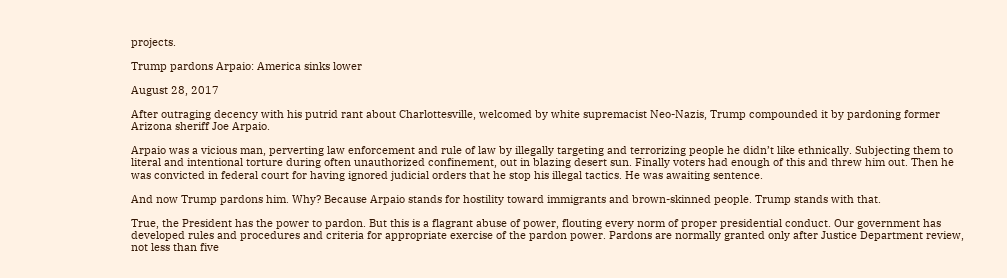projects.

Trump pardons Arpaio: America sinks lower

August 28, 2017

After outraging decency with his putrid rant about Charlottesville, welcomed by white supremacist Neo-Nazis, Trump compounded it by pardoning former Arizona sheriff Joe Arpaio.

Arpaio was a vicious man, perverting law enforcement and rule of law by illegally targeting and terrorizing people he didn’t like ethnically. Subjecting them to literal and intentional torture during often unauthorized confinement, out in blazing desert sun. Finally voters had enough of this and threw him out. Then he was convicted in federal court for having ignored judicial orders that he stop his illegal tactics. He was awaiting sentence.

And now Trump pardons him. Why? Because Arpaio stands for hostility toward immigrants and brown-skinned people. Trump stands with that.

True, the President has the power to pardon. But this is a flagrant abuse of power, flouting every norm of proper presidential conduct. Our government has developed rules and procedures and criteria for appropriate exercise of the pardon power. Pardons are normally granted only after Justice Department review, not less than five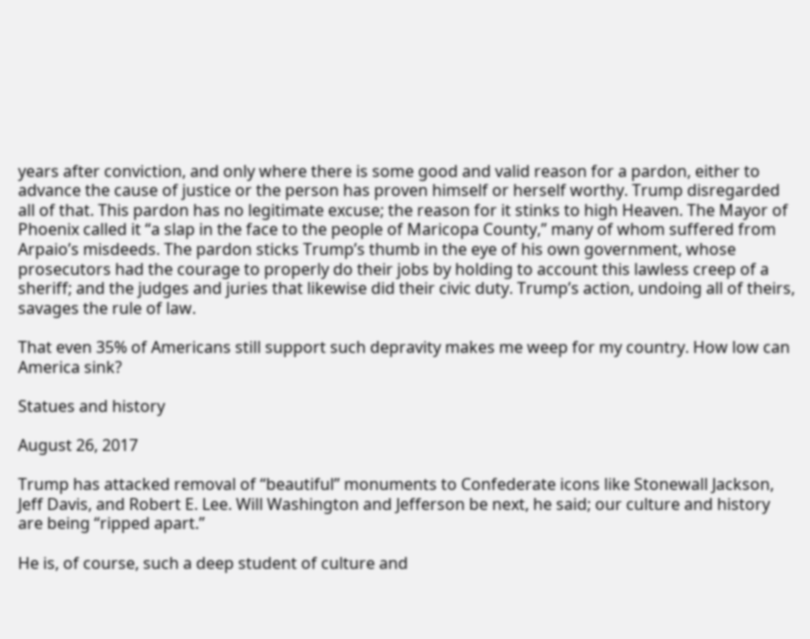years after conviction, and only where there is some good and valid reason for a pardon, either to advance the cause of justice or the person has proven himself or herself worthy. Trump disregarded all of that. This pardon has no legitimate excuse; the reason for it stinks to high Heaven. The Mayor of Phoenix called it “a slap in the face to the people of Maricopa County,” many of whom suffered from Arpaio’s misdeeds. The pardon sticks Trump’s thumb in the eye of his own government, whose prosecutors had the courage to properly do their jobs by holding to account this lawless creep of a sheriff; and the judges and juries that likewise did their civic duty. Trump’s action, undoing all of theirs, savages the rule of law.

That even 35% of Americans still support such depravity makes me weep for my country. How low can America sink?

Statues and history

August 26, 2017

Trump has attacked removal of “beautiful” monuments to Confederate icons like Stonewall Jackson, Jeff Davis, and Robert E. Lee. Will Washington and Jefferson be next, he said; our culture and history are being “ripped apart.”

He is, of course, such a deep student of culture and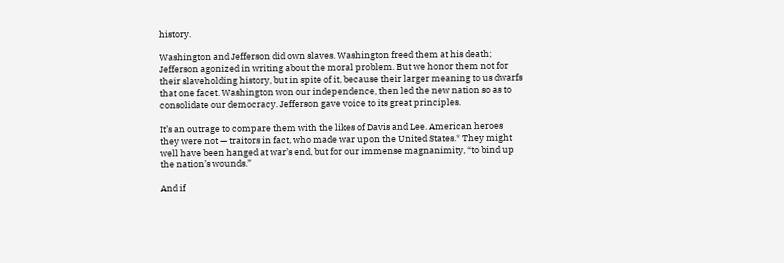history.

Washington and Jefferson did own slaves. Washington freed them at his death; Jefferson agonized in writing about the moral problem. But we honor them not for their slaveholding history, but in spite of it, because their larger meaning to us dwarfs that one facet. Washington won our independence, then led the new nation so as to consolidate our democracy. Jefferson gave voice to its great principles.

It’s an outrage to compare them with the likes of Davis and Lee. American heroes they were not — traitors in fact, who made war upon the United States.* They might well have been hanged at war’s end, but for our immense magnanimity, “to bind up the nation’s wounds.”

And if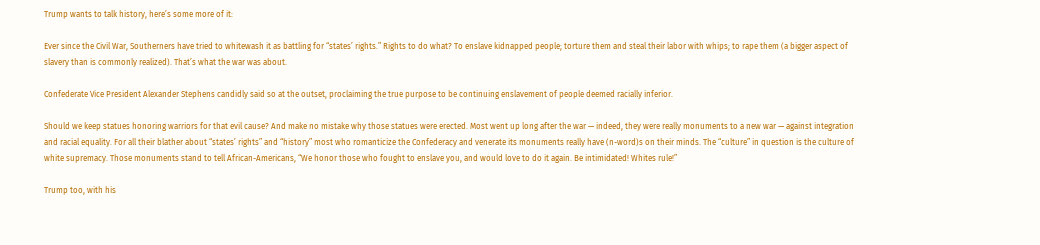Trump wants to talk history, here’s some more of it:

Ever since the Civil War, Southerners have tried to whitewash it as battling for “states’ rights.” Rights to do what? To enslave kidnapped people; torture them and steal their labor with whips; to rape them (a bigger aspect of slavery than is commonly realized). That’s what the war was about.

Confederate Vice President Alexander Stephens candidly said so at the outset, proclaiming the true purpose to be continuing enslavement of people deemed racially inferior.

Should we keep statues honoring warriors for that evil cause? And make no mistake why those statues were erected. Most went up long after the war — indeed, they were really monuments to a new war — against integration and racial equality. For all their blather about “states’ rights” and “history” most who romanticize the Confederacy and venerate its monuments really have (n-word)s on their minds. The “culture” in question is the culture of white supremacy. Those monuments stand to tell African-Americans, “We honor those who fought to enslave you, and would love to do it again. Be intimidated! Whites rule!”

Trump too, with his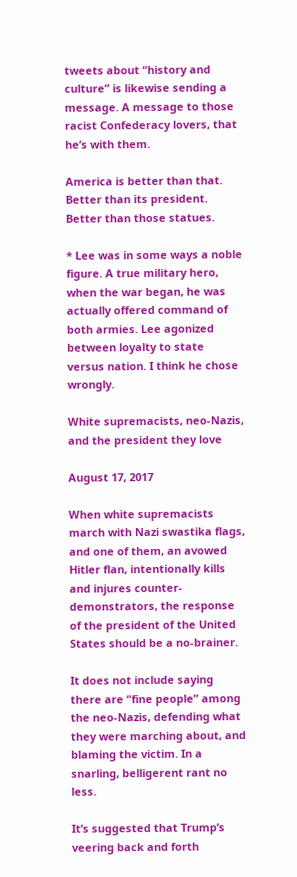tweets about “history and culture” is likewise sending a message. A message to those racist Confederacy lovers, that he’s with them.

America is better than that. Better than its president. Better than those statues.

* Lee was in some ways a noble figure. A true military hero, when the war began, he was actually offered command of both armies. Lee agonized between loyalty to state versus nation. I think he chose wrongly.

White supremacists, neo-Nazis, and the president they love

August 17, 2017

When white supremacists march with Nazi swastika flags, and one of them, an avowed Hitler flan, intentionally kills and injures counter-demonstrators, the response of the president of the United States should be a no-brainer.

It does not include saying there are “fine people” among the neo-Nazis, defending what they were marching about, and blaming the victim. In a snarling, belligerent rant no less.

It’s suggested that Trump’s veering back and forth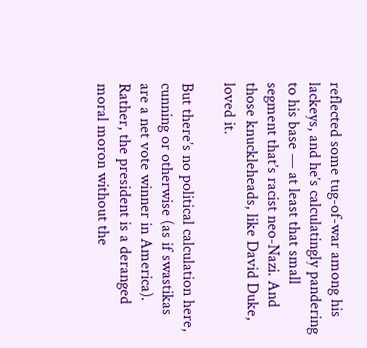reflected some tug-of-war among his lackeys, and he’s calculatingly pandering to his base — at least that small segment that’s racist neo-Nazi. And those knuckleheads, like David Duke, loved it.

But there’s no political calculation here, cunning or otherwise (as if swastikas are a net vote winner in America). Rather, the president is a deranged moral moron without the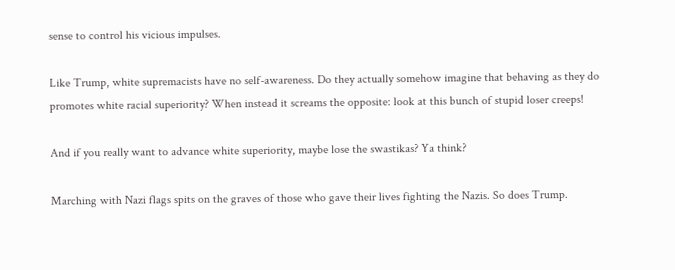sense to control his vicious impulses.

Like Trump, white supremacists have no self-awareness. Do they actually somehow imagine that behaving as they do promotes white racial superiority? When instead it screams the opposite: look at this bunch of stupid loser creeps!

And if you really want to advance white superiority, maybe lose the swastikas? Ya think?

Marching with Nazi flags spits on the graves of those who gave their lives fighting the Nazis. So does Trump.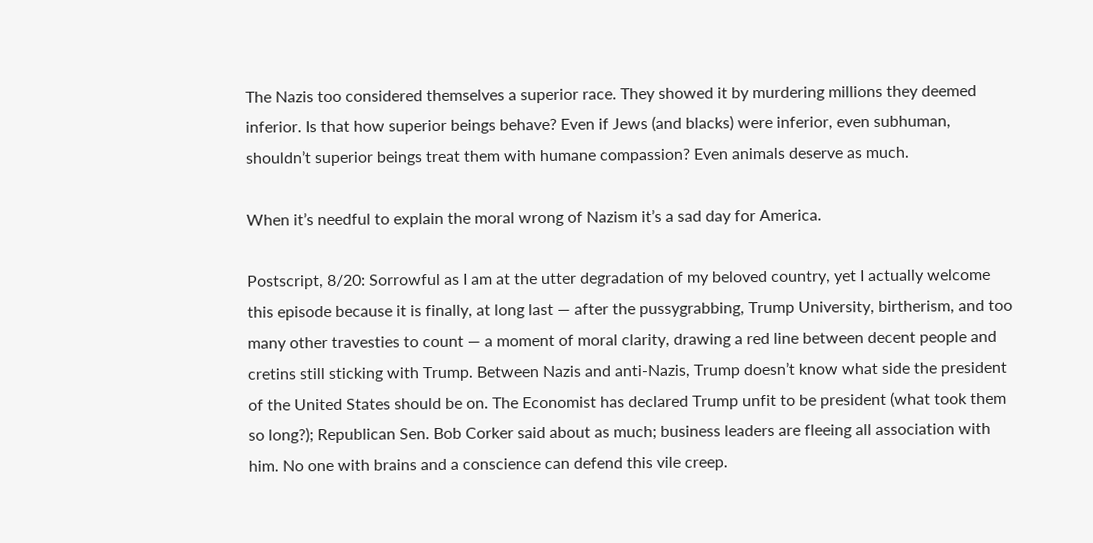The Nazis too considered themselves a superior race. They showed it by murdering millions they deemed inferior. Is that how superior beings behave? Even if Jews (and blacks) were inferior, even subhuman, shouldn’t superior beings treat them with humane compassion? Even animals deserve as much.

When it’s needful to explain the moral wrong of Nazism it’s a sad day for America.

Postscript, 8/20: Sorrowful as I am at the utter degradation of my beloved country, yet I actually welcome this episode because it is finally, at long last — after the pussygrabbing, Trump University, birtherism, and too many other travesties to count — a moment of moral clarity, drawing a red line between decent people and cretins still sticking with Trump. Between Nazis and anti-Nazis, Trump doesn’t know what side the president of the United States should be on. The Economist has declared Trump unfit to be president (what took them so long?); Republican Sen. Bob Corker said about as much; business leaders are fleeing all association with him. No one with brains and a conscience can defend this vile creep.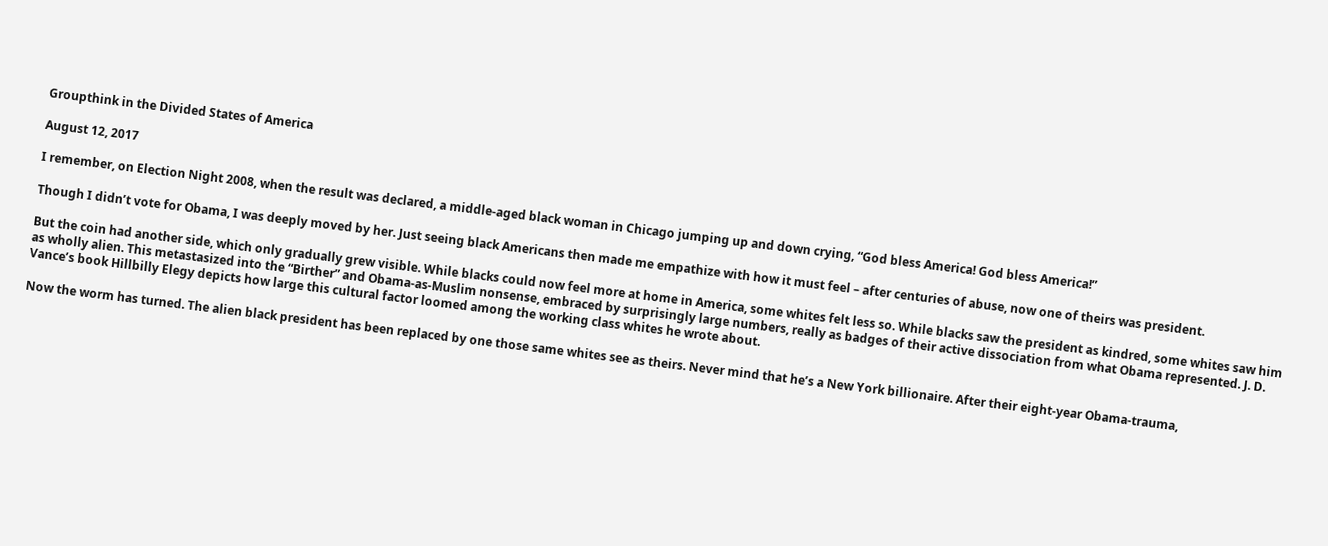Groupthink in the Divided States of America

August 12, 2017

I remember, on Election Night 2008, when the result was declared, a middle-aged black woman in Chicago jumping up and down crying, “God bless America! God bless America!”

Though I didn’t vote for Obama, I was deeply moved by her. Just seeing black Americans then made me empathize with how it must feel – after centuries of abuse, now one of theirs was president.

But the coin had another side, which only gradually grew visible. While blacks could now feel more at home in America, some whites felt less so. While blacks saw the president as kindred, some whites saw him as wholly alien. This metastasized into the “Birther” and Obama-as-Muslim nonsense, embraced by surprisingly large numbers, really as badges of their active dissociation from what Obama represented. J. D. Vance’s book Hillbilly Elegy depicts how large this cultural factor loomed among the working class whites he wrote about.

Now the worm has turned. The alien black president has been replaced by one those same whites see as theirs. Never mind that he’s a New York billionaire. After their eight-year Obama-trauma,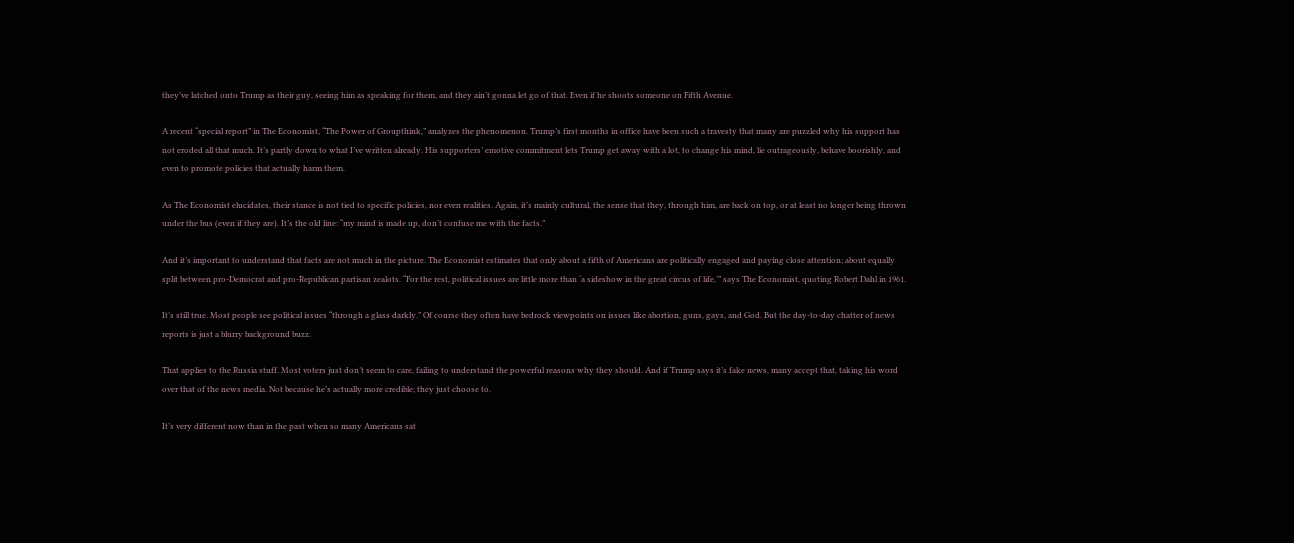they’ve latched onto Trump as their guy, seeing him as speaking for them, and they ain’t gonna let go of that. Even if he shoots someone on Fifth Avenue.

A recent “special report” in The Economist, “The Power of Groupthink,” analyzes the phenomenon. Trump’s first months in office have been such a travesty that many are puzzled why his support has not eroded all that much. It’s partly down to what I’ve written already. His supporters’ emotive commitment lets Trump get away with a lot, to change his mind, lie outrageously, behave boorishly, and even to promote policies that actually harm them.

As The Economist elucidates, their stance is not tied to specific policies, nor even realities. Again, it’s mainly cultural, the sense that they, through him, are back on top, or at least no longer being thrown under the bus (even if they are). It’s the old line: “my mind is made up, don’t confuse me with the facts.”

And it’s important to understand that facts are not much in the picture. The Economist estimates that only about a fifth of Americans are politically engaged and paying close attention; about equally split between pro-Democrat and pro-Republican partisan zealots. “For the rest, political issues are little more than ‘a sideshow in the great circus of life,’” says The Economist, quoting Robert Dahl in 1961.

It’s still true. Most people see political issues “through a glass darkly.” Of course they often have bedrock viewpoints on issues like abortion, guns, gays, and God. But the day-to-day chatter of news reports is just a blurry background buzz.

That applies to the Russia stuff. Most voters just don’t seem to care, failing to understand the powerful reasons why they should. And if Trump says it’s fake news, many accept that, taking his word over that of the news media. Not because he’s actually more credible; they just choose to.

It’s very different now than in the past when so many Americans sat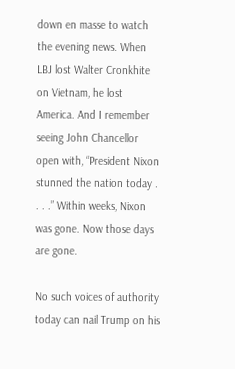down en masse to watch the evening news. When LBJ lost Walter Cronkhite on Vietnam, he lost America. And I remember seeing John Chancellor open with, “President Nixon stunned the nation today . . . .” Within weeks, Nixon was gone. Now those days are gone.

No such voices of authority today can nail Trump on his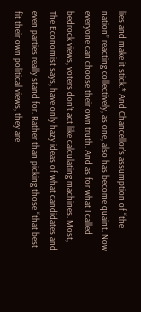lies and make it stick.* And Chancellor’s assumption of “the nation” reacting collectively, as one, also has become quaint. Now everyone can choose their own truth. And as for what I called bedrock views, voters don’t act like calculating machines. Most, The Economist says, have only hazy ideas of what candidates and even parties really stand for. Rather than picking those “that best fit their own political views, they are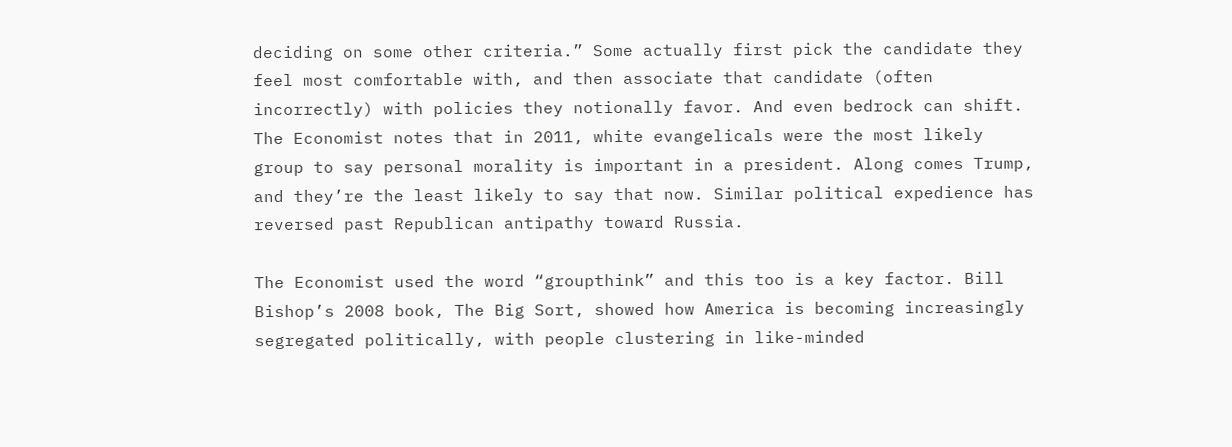deciding on some other criteria.” Some actually first pick the candidate they feel most comfortable with, and then associate that candidate (often incorrectly) with policies they notionally favor. And even bedrock can shift. The Economist notes that in 2011, white evangelicals were the most likely group to say personal morality is important in a president. Along comes Trump, and they’re the least likely to say that now. Similar political expedience has reversed past Republican antipathy toward Russia.

The Economist used the word “groupthink” and this too is a key factor. Bill Bishop’s 2008 book, The Big Sort, showed how America is becoming increasingly segregated politically, with people clustering in like-minded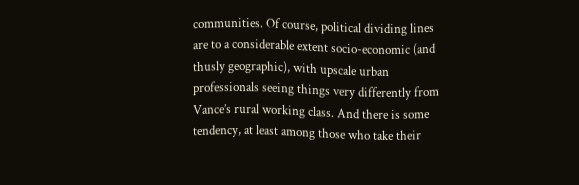communities. Of course, political dividing lines are to a considerable extent socio-economic (and thusly geographic), with upscale urban professionals seeing things very differently from Vance’s rural working class. And there is some tendency, at least among those who take their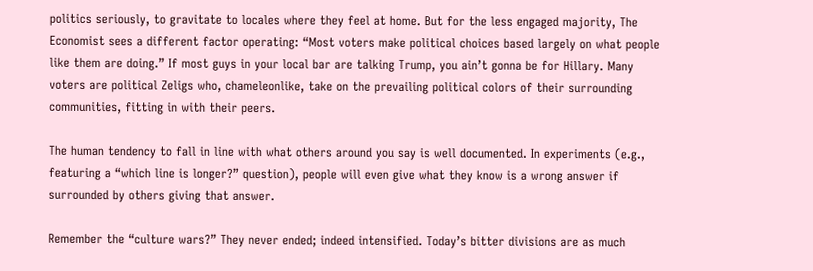politics seriously, to gravitate to locales where they feel at home. But for the less engaged majority, The Economist sees a different factor operating: “Most voters make political choices based largely on what people like them are doing.” If most guys in your local bar are talking Trump, you ain’t gonna be for Hillary. Many voters are political Zeligs who, chameleonlike, take on the prevailing political colors of their surrounding communities, fitting in with their peers.

The human tendency to fall in line with what others around you say is well documented. In experiments (e.g., featuring a “which line is longer?” question), people will even give what they know is a wrong answer if surrounded by others giving that answer.

Remember the “culture wars?” They never ended; indeed intensified. Today’s bitter divisions are as much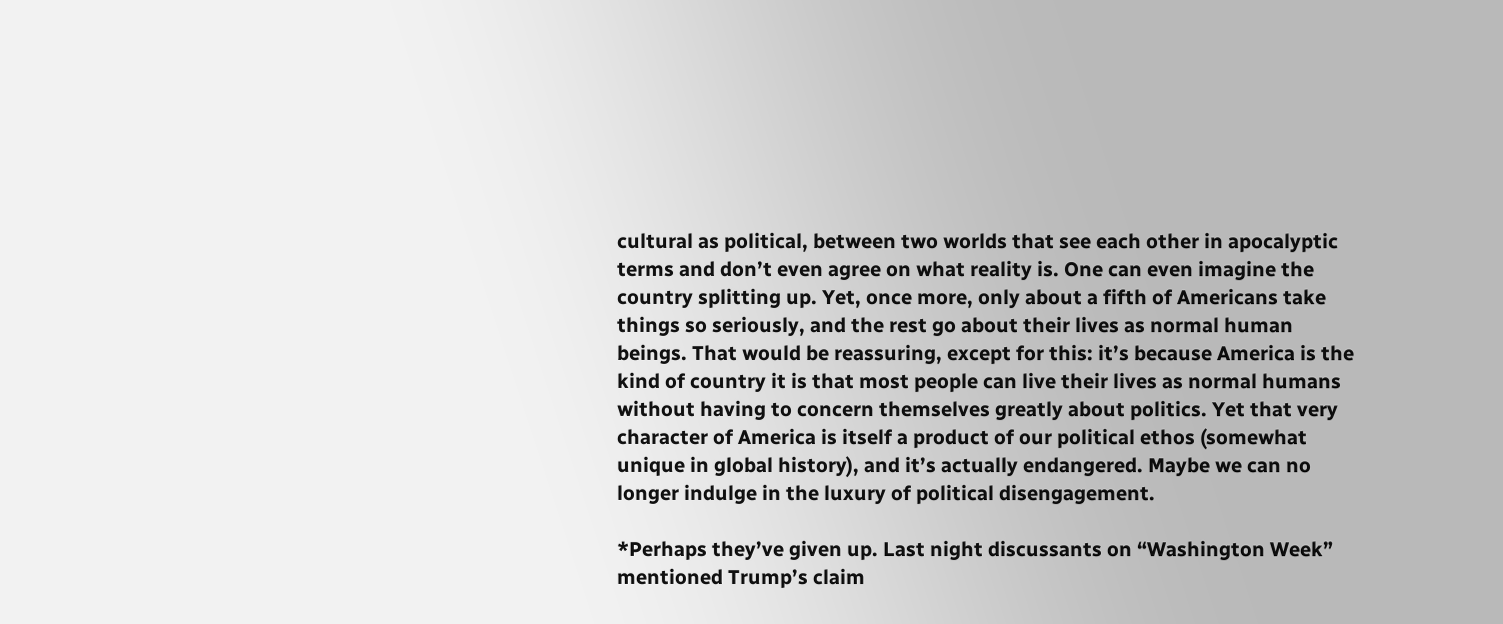cultural as political, between two worlds that see each other in apocalyptic terms and don’t even agree on what reality is. One can even imagine the country splitting up. Yet, once more, only about a fifth of Americans take things so seriously, and the rest go about their lives as normal human beings. That would be reassuring, except for this: it’s because America is the kind of country it is that most people can live their lives as normal humans without having to concern themselves greatly about politics. Yet that very character of America is itself a product of our political ethos (somewhat unique in global history), and it’s actually endangered. Maybe we can no longer indulge in the luxury of political disengagement.

*Perhaps they’ve given up. Last night discussants on “Washington Week” mentioned Trump’s claim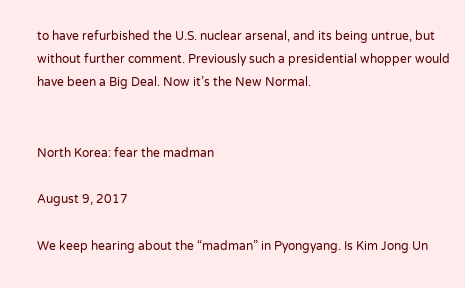to have refurbished the U.S. nuclear arsenal, and its being untrue, but without further comment. Previously such a presidential whopper would have been a Big Deal. Now it’s the New Normal.


North Korea: fear the madman

August 9, 2017

We keep hearing about the “madman” in Pyongyang. Is Kim Jong Un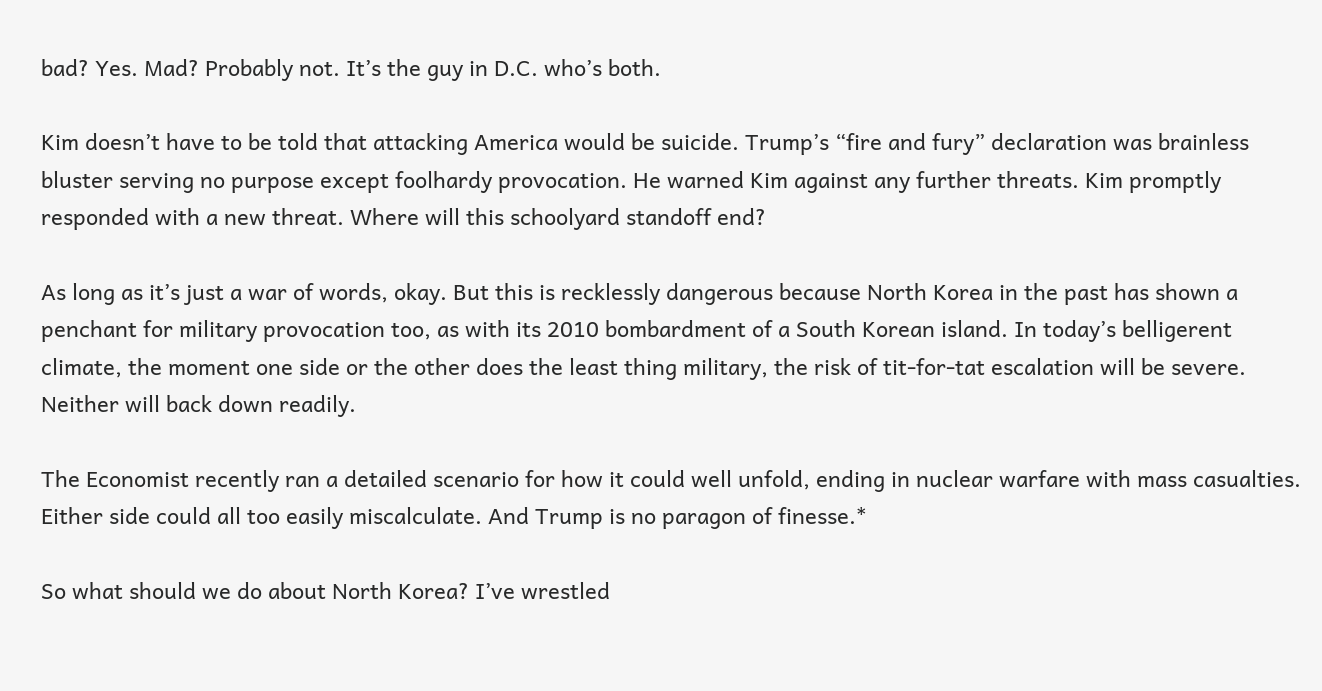bad? Yes. Mad? Probably not. It’s the guy in D.C. who’s both.

Kim doesn’t have to be told that attacking America would be suicide. Trump’s “fire and fury” declaration was brainless bluster serving no purpose except foolhardy provocation. He warned Kim against any further threats. Kim promptly responded with a new threat. Where will this schoolyard standoff end?

As long as it’s just a war of words, okay. But this is recklessly dangerous because North Korea in the past has shown a penchant for military provocation too, as with its 2010 bombardment of a South Korean island. In today’s belligerent climate, the moment one side or the other does the least thing military, the risk of tit-for-tat escalation will be severe. Neither will back down readily.

The Economist recently ran a detailed scenario for how it could well unfold, ending in nuclear warfare with mass casualties. Either side could all too easily miscalculate. And Trump is no paragon of finesse.*

So what should we do about North Korea? I’ve wrestled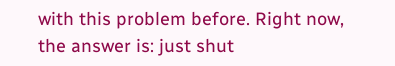with this problem before. Right now, the answer is: just shut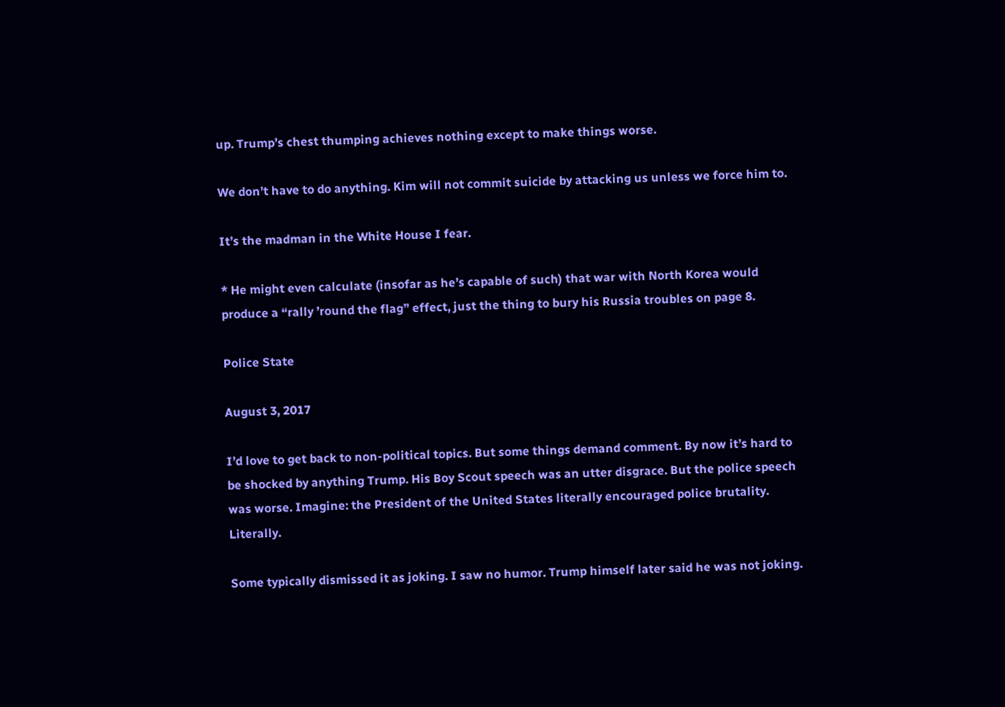up. Trump’s chest thumping achieves nothing except to make things worse.

We don’t have to do anything. Kim will not commit suicide by attacking us unless we force him to.

It’s the madman in the White House I fear.

* He might even calculate (insofar as he’s capable of such) that war with North Korea would produce a “rally ’round the flag” effect, just the thing to bury his Russia troubles on page 8.

Police State

August 3, 2017

I’d love to get back to non-political topics. But some things demand comment. By now it’s hard to be shocked by anything Trump. His Boy Scout speech was an utter disgrace. But the police speech was worse. Imagine: the President of the United States literally encouraged police brutality. Literally.

Some typically dismissed it as joking. I saw no humor. Trump himself later said he was not joking.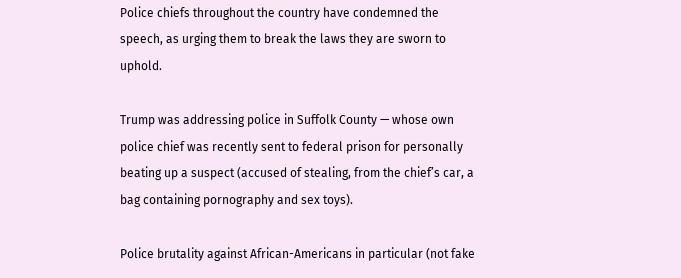Police chiefs throughout the country have condemned the speech, as urging them to break the laws they are sworn to uphold.

Trump was addressing police in Suffolk County — whose own police chief was recently sent to federal prison for personally beating up a suspect (accused of stealing, from the chief’s car, a bag containing pornography and sex toys).

Police brutality against African-Americans in particular (not fake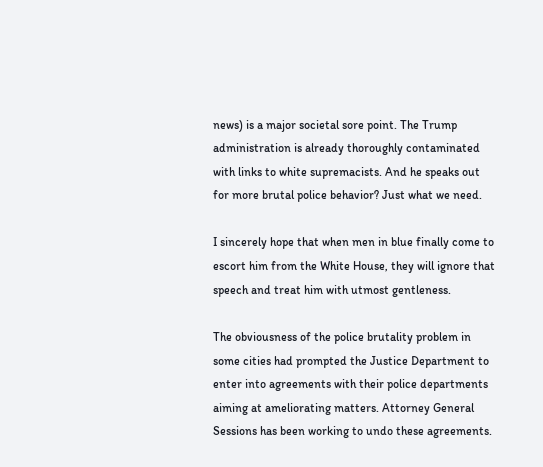news) is a major societal sore point. The Trump administration is already thoroughly contaminated with links to white supremacists. And he speaks out for more brutal police behavior? Just what we need.

I sincerely hope that when men in blue finally come to escort him from the White House, they will ignore that speech and treat him with utmost gentleness.

The obviousness of the police brutality problem in some cities had prompted the Justice Department to enter into agreements with their police departments aiming at ameliorating matters. Attorney General Sessions has been working to undo these agreements.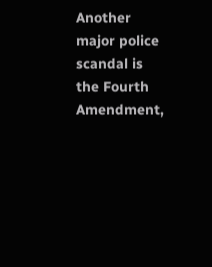Another major police scandal is the Fourth Amendment,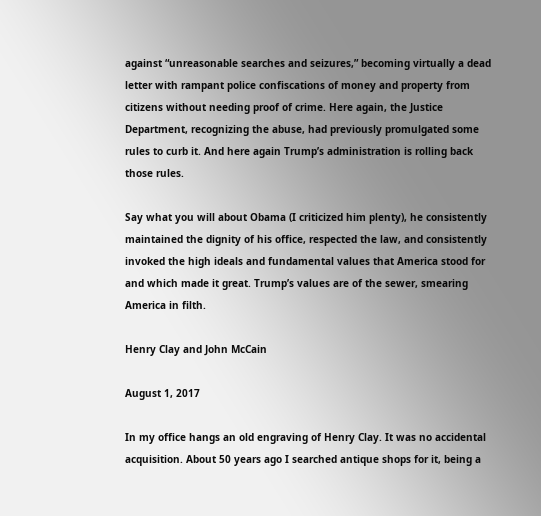against “unreasonable searches and seizures,” becoming virtually a dead letter with rampant police confiscations of money and property from citizens without needing proof of crime. Here again, the Justice Department, recognizing the abuse, had previously promulgated some rules to curb it. And here again Trump’s administration is rolling back those rules.

Say what you will about Obama (I criticized him plenty), he consistently maintained the dignity of his office, respected the law, and consistently invoked the high ideals and fundamental values that America stood for and which made it great. Trump’s values are of the sewer, smearing America in filth.

Henry Clay and John McCain

August 1, 2017

In my office hangs an old engraving of Henry Clay. It was no accidental acquisition. About 50 years ago I searched antique shops for it, being a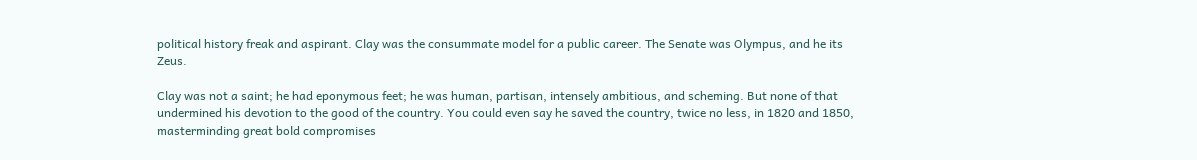political history freak and aspirant. Clay was the consummate model for a public career. The Senate was Olympus, and he its Zeus.

Clay was not a saint; he had eponymous feet; he was human, partisan, intensely ambitious, and scheming. But none of that undermined his devotion to the good of the country. You could even say he saved the country, twice no less, in 1820 and 1850, masterminding great bold compromises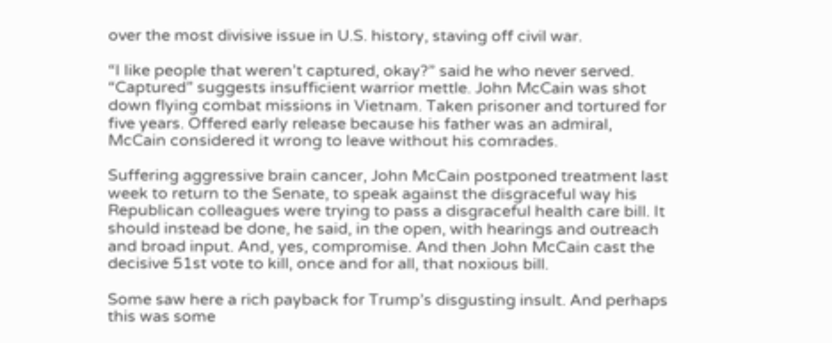over the most divisive issue in U.S. history, staving off civil war.

“I like people that weren’t captured, okay?” said he who never served. “Captured” suggests insufficient warrior mettle. John McCain was shot down flying combat missions in Vietnam. Taken prisoner and tortured for five years. Offered early release because his father was an admiral, McCain considered it wrong to leave without his comrades.

Suffering aggressive brain cancer, John McCain postponed treatment last week to return to the Senate, to speak against the disgraceful way his Republican colleagues were trying to pass a disgraceful health care bill. It should instead be done, he said, in the open, with hearings and outreach and broad input. And, yes, compromise. And then John McCain cast the decisive 51st vote to kill, once and for all, that noxious bill.

Some saw here a rich payback for Trump’s disgusting insult. And perhaps this was some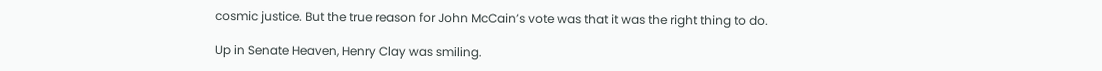cosmic justice. But the true reason for John McCain’s vote was that it was the right thing to do.

Up in Senate Heaven, Henry Clay was smiling.